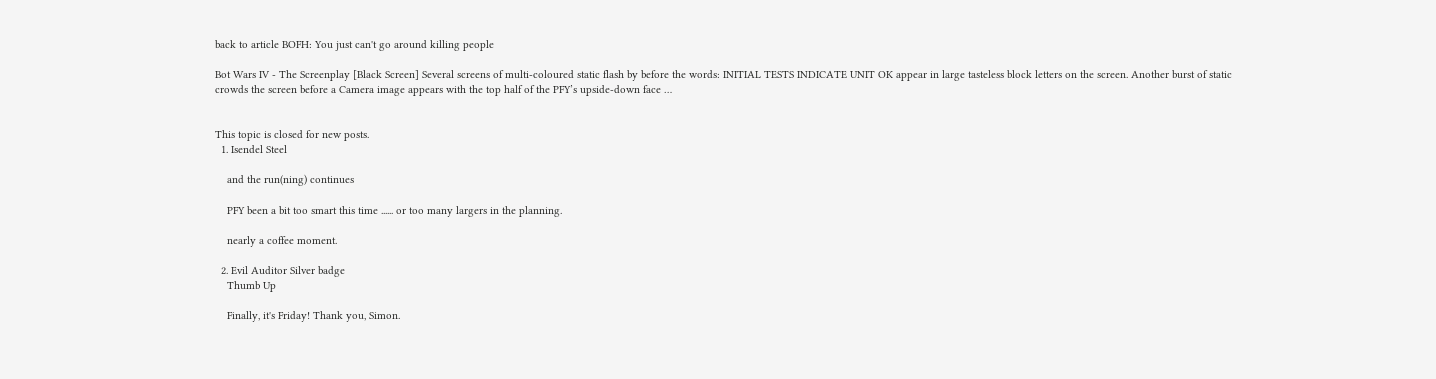back to article BOFH: You just can't go around killing people

Bot Wars IV - The Screenplay [Black Screen] Several screens of multi-coloured static flash by before the words: INITIAL TESTS INDICATE UNIT OK appear in large tasteless block letters on the screen. Another burst of static crowds the screen before a Camera image appears with the top half of the PFY’s upside-down face …


This topic is closed for new posts.
  1. Isendel Steel

    and the run(ning) continues

    PFY been a bit too smart this time ...... or too many largers in the planning.

    nearly a coffee moment.

  2. Evil Auditor Silver badge
    Thumb Up

    Finally, it's Friday! Thank you, Simon.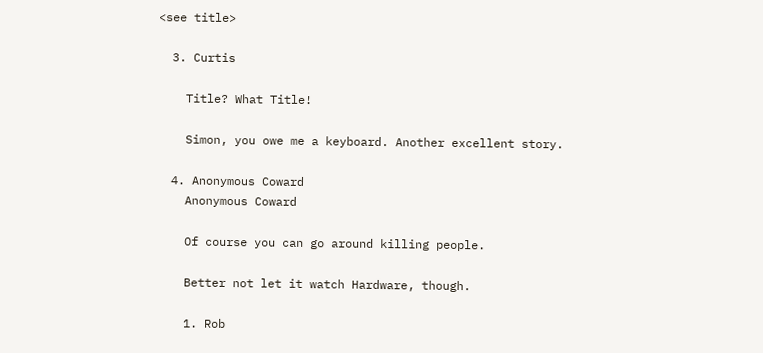<see title>

  3. Curtis

    Title? What Title!

    Simon, you owe me a keyboard. Another excellent story.

  4. Anonymous Coward
    Anonymous Coward

    Of course you can go around killing people.

    Better not let it watch Hardware, though.

    1. Rob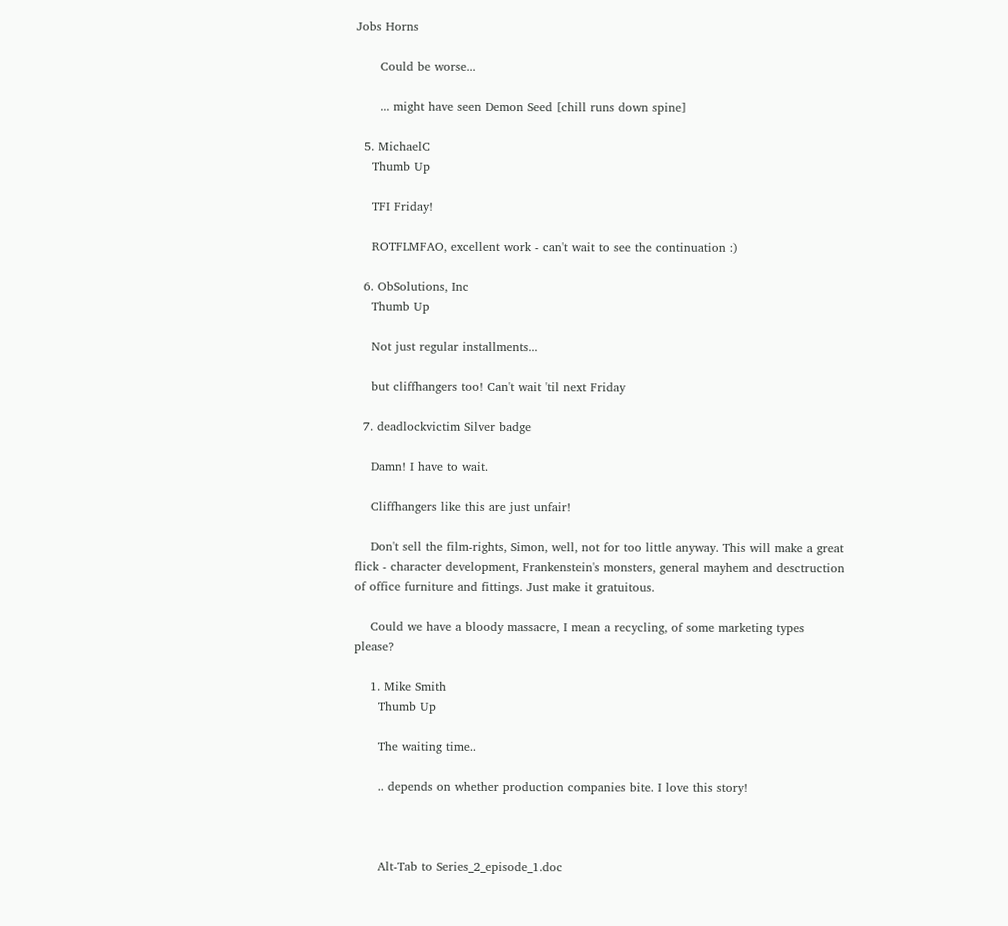Jobs Horns

      Could be worse...

      ... might have seen Demon Seed [chill runs down spine]

  5. MichaelC
    Thumb Up

    TFI Friday!

    ROTFLMFAO, excellent work - can't wait to see the continuation :)

  6. ObSolutions, Inc
    Thumb Up

    Not just regular installments...

    but cliffhangers too! Can't wait 'til next Friday

  7. deadlockvictim Silver badge

    Damn! I have to wait.

    Cliffhangers like this are just unfair!

    Don't sell the film-rights, Simon, well, not for too little anyway. This will make a great flick - character development, Frankenstein's monsters, general mayhem and desctruction of office furniture and fittings. Just make it gratuitous.

    Could we have a bloody massacre, I mean a recycling, of some marketing types please?

    1. Mike Smith
      Thumb Up

      The waiting time..

      .. depends on whether production companies bite. I love this story!



      Alt-Tab to Series_2_episode_1.doc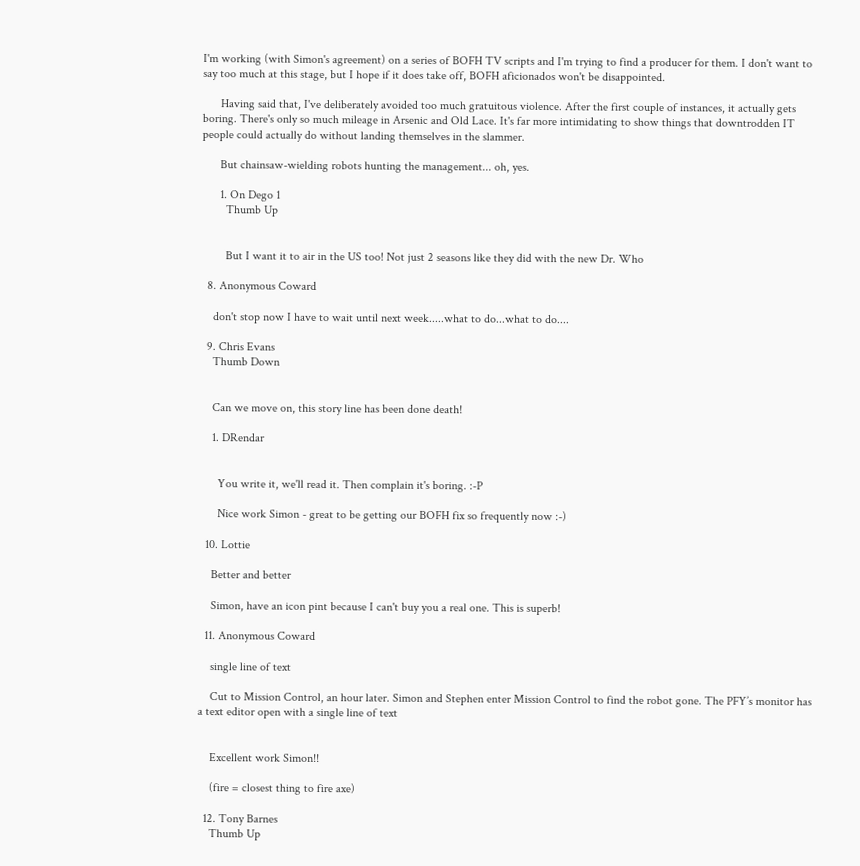I'm working (with Simon's agreement) on a series of BOFH TV scripts and I'm trying to find a producer for them. I don't want to say too much at this stage, but I hope if it does take off, BOFH aficionados won't be disappointed.

      Having said that, I've deliberately avoided too much gratuitous violence. After the first couple of instances, it actually gets boring. There's only so much mileage in Arsenic and Old Lace. It's far more intimidating to show things that downtrodden IT people could actually do without landing themselves in the slammer.

      But chainsaw-wielding robots hunting the management... oh, yes.

      1. On Dego 1
        Thumb Up


        But I want it to air in the US too! Not just 2 seasons like they did with the new Dr. Who

  8. Anonymous Coward

    don't stop now I have to wait until next week.....what to do...what to do....

  9. Chris Evans
    Thumb Down


    Can we move on, this story line has been done death!

    1. DRendar


      You write it, we'll read it. Then complain it's boring. :-P

      Nice work Simon - great to be getting our BOFH fix so frequently now :-)

  10. Lottie

    Better and better

    Simon, have an icon pint because I can't buy you a real one. This is superb!

  11. Anonymous Coward

    single line of text

    Cut to Mission Control, an hour later. Simon and Stephen enter Mission Control to find the robot gone. The PFY’s monitor has a text editor open with a single line of text


    Excellent work Simon!!

    (fire = closest thing to fire axe)

  12. Tony Barnes
    Thumb Up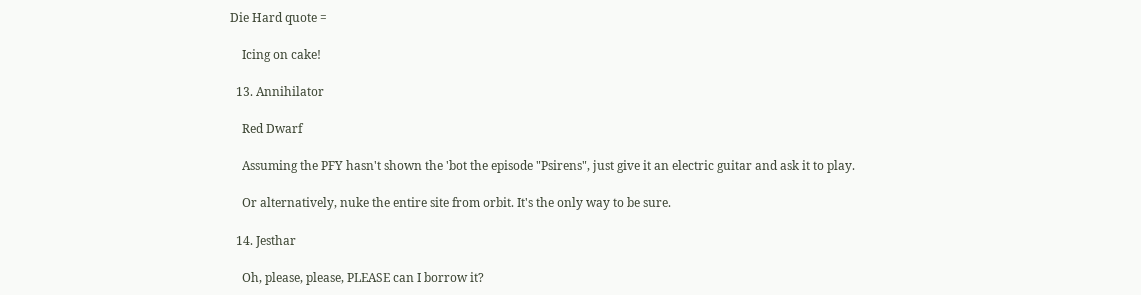Die Hard quote =

    Icing on cake!

  13. Annihilator

    Red Dwarf

    Assuming the PFY hasn't shown the 'bot the episode "Psirens", just give it an electric guitar and ask it to play.

    Or alternatively, nuke the entire site from orbit. It's the only way to be sure.

  14. Jesthar

    Oh, please, please, PLEASE can I borrow it?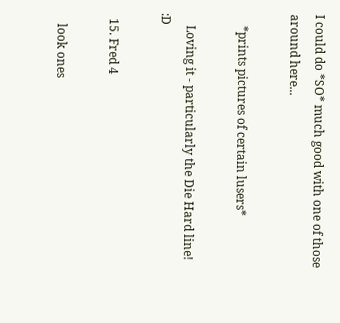I could do *SO* much good with one of those around here...

    *prints pictures of certain lusers*

    Loving it - particularly the Die Hard line! :D

  15. Fred 4

    look ones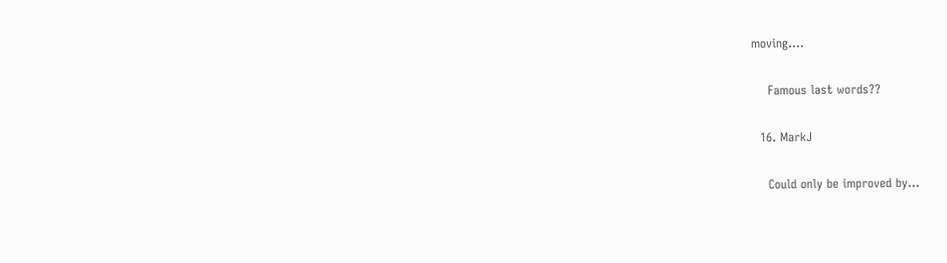moving....

    Famous last words??

  16. MarkJ

    Could only be improved by...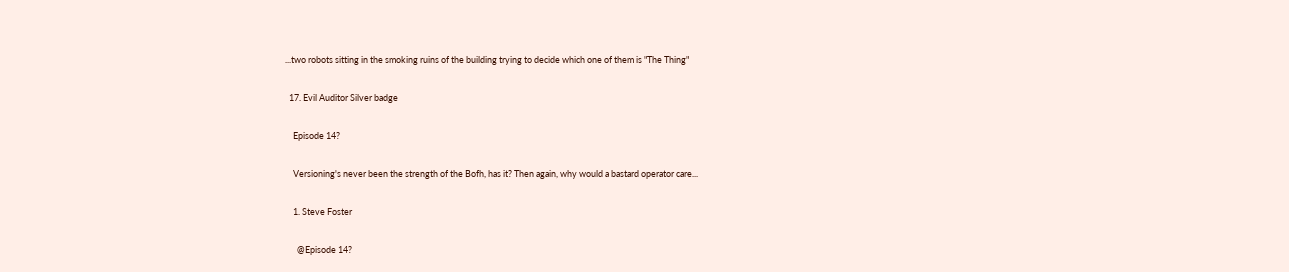...two robots sitting in the smoking ruins of the building trying to decide which one of them is "The Thing"

  17. Evil Auditor Silver badge

    Episode 14?

    Versioning's never been the strength of the Bofh, has it? Then again, why would a bastard operator care...

    1. Steve Foster

      @Episode 14?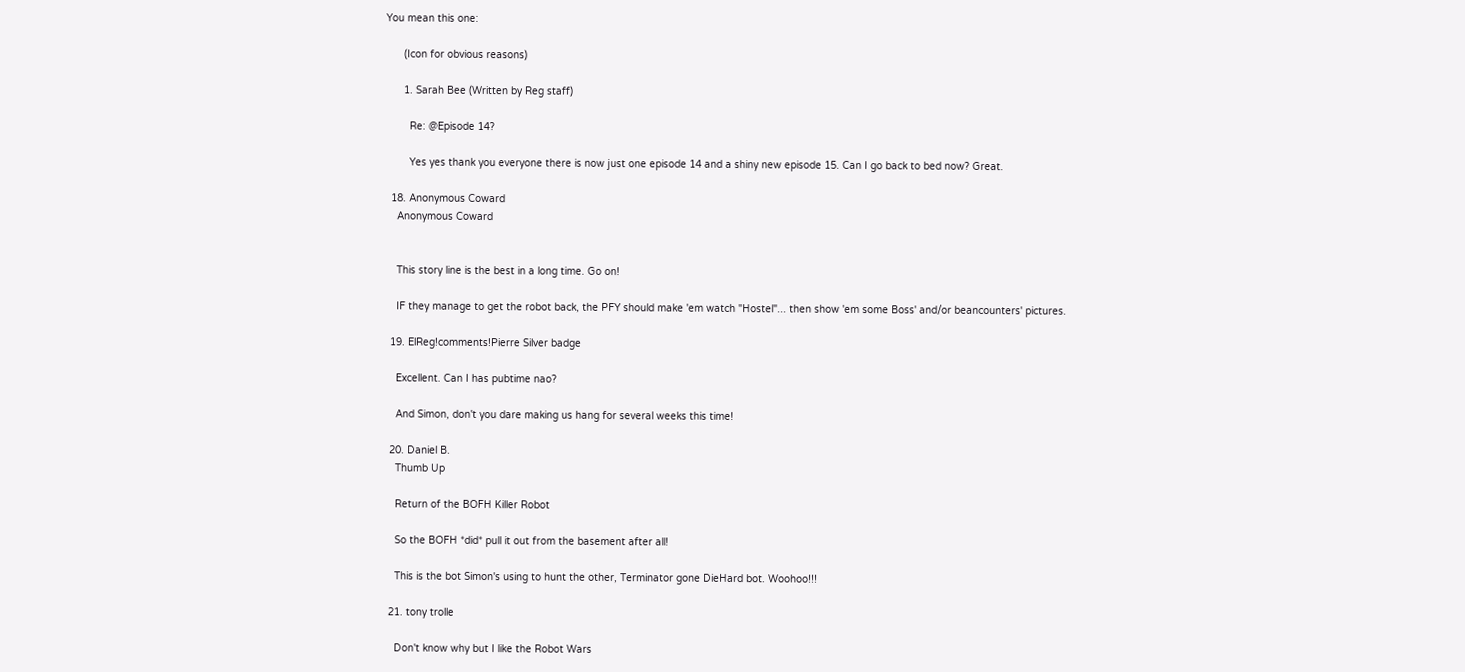You mean this one:

      (Icon for obvious reasons)

      1. Sarah Bee (Written by Reg staff)

        Re: @Episode 14?

        Yes yes thank you everyone there is now just one episode 14 and a shiny new episode 15. Can I go back to bed now? Great.

  18. Anonymous Coward
    Anonymous Coward


    This story line is the best in a long time. Go on!

    IF they manage to get the robot back, the PFY should make 'em watch "Hostel"... then show 'em some Boss' and/or beancounters' pictures.

  19. ElReg!comments!Pierre Silver badge

    Excellent. Can I has pubtime nao?

    And Simon, don't you dare making us hang for several weeks this time!

  20. Daniel B.
    Thumb Up

    Return of the BOFH Killer Robot

    So the BOFH *did* pull it out from the basement after all!

    This is the bot Simon's using to hunt the other, Terminator gone DieHard bot. Woohoo!!!

  21. tony trolle

    Don't know why but I like the Robot Wars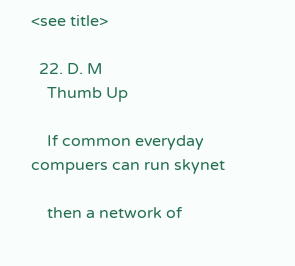<see title>

  22. D. M
    Thumb Up

    If common everyday compuers can run skynet

    then a network of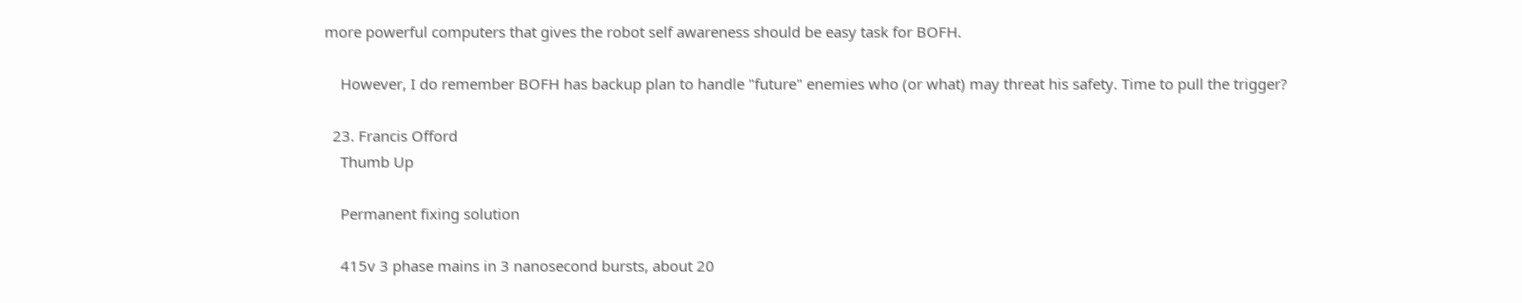more powerful computers that gives the robot self awareness should be easy task for BOFH.

    However, I do remember BOFH has backup plan to handle "future" enemies who (or what) may threat his safety. Time to pull the trigger?

  23. Francis Offord
    Thumb Up

    Permanent fixing solution

    415v 3 phase mains in 3 nanosecond bursts, about 20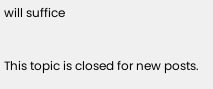will suffice

This topic is closed for new posts.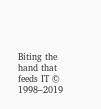Biting the hand that feeds IT © 1998–2019